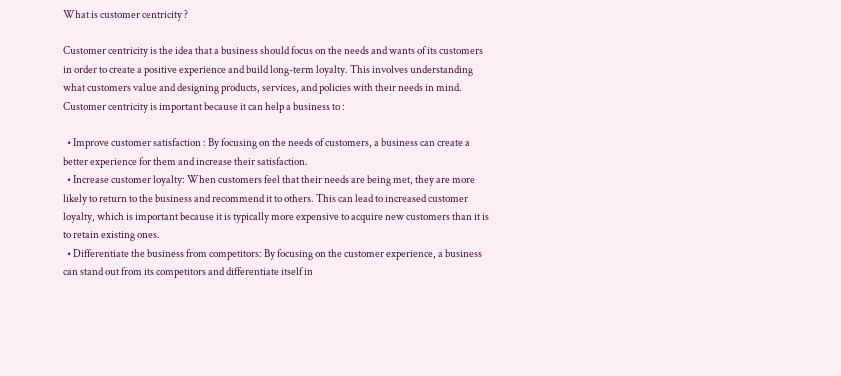What is customer centricity ?

Customer centricity is the idea that a business should focus on the needs and wants of its customers in order to create a positive experience and build long-term loyalty. This involves understanding what customers value and designing products, services, and policies with their needs in mind.   Customer centricity is important because it can help a business to :

  • Improve customer satisfaction : By focusing on the needs of customers, a business can create a better experience for them and increase their satisfaction.
  • Increase customer loyalty: When customers feel that their needs are being met, they are more likely to return to the business and recommend it to others. This can lead to increased customer loyalty, which is important because it is typically more expensive to acquire new customers than it is to retain existing ones.
  • Differentiate the business from competitors: By focusing on the customer experience, a business can stand out from its competitors and differentiate itself in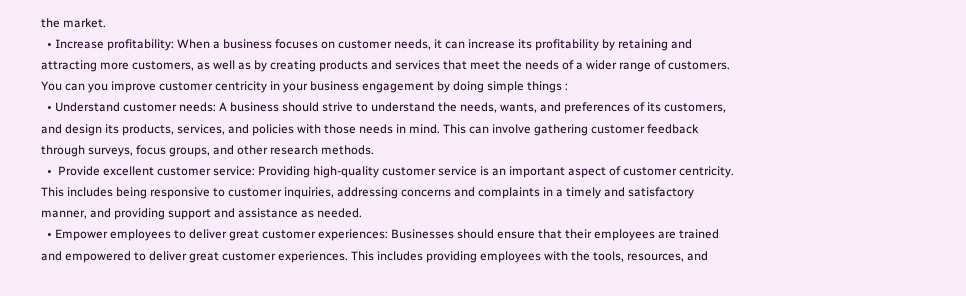the market.
  • Increase profitability: When a business focuses on customer needs, it can increase its profitability by retaining and attracting more customers, as well as by creating products and services that meet the needs of a wider range of customers. You can you improve customer centricity in your business engagement by doing simple things :
  • Understand customer needs: A business should strive to understand the needs, wants, and preferences of its customers, and design its products, services, and policies with those needs in mind. This can involve gathering customer feedback through surveys, focus groups, and other research methods.
  •  Provide excellent customer service: Providing high-quality customer service is an important aspect of customer centricity. This includes being responsive to customer inquiries, addressing concerns and complaints in a timely and satisfactory manner, and providing support and assistance as needed.
  • Empower employees to deliver great customer experiences: Businesses should ensure that their employees are trained and empowered to deliver great customer experiences. This includes providing employees with the tools, resources, and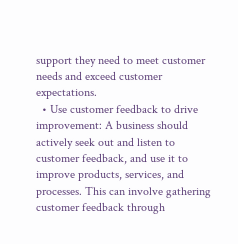support they need to meet customer needs and exceed customer expectations.
  • Use customer feedback to drive improvement: A business should actively seek out and listen to customer feedback, and use it to improve products, services, and processes. This can involve gathering customer feedback through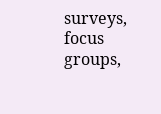surveys, focus groups,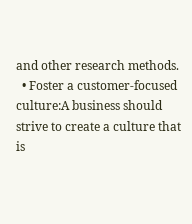and other research methods.
  • Foster a customer-focused culture:A business should strive to create a culture that is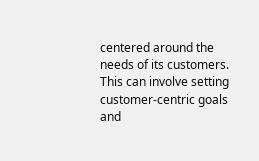centered around the needs of its customers. This can involve setting customer-centric goals and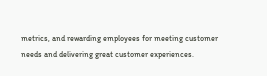metrics, and rewarding employees for meeting customer needs and delivering great customer experiences.